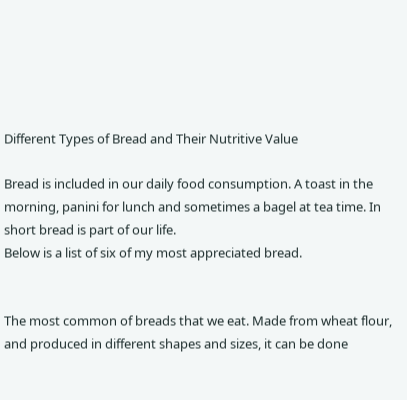Different Types of Bread and Their Nutritive Value

Bread is included in our daily food consumption. A toast in the morning, panini for lunch and sometimes a bagel at tea time. In short bread is part of our life.
Below is a list of six of my most appreciated bread.


The most common of breads that we eat. Made from wheat flour, and produced in different shapes and sizes, it can be done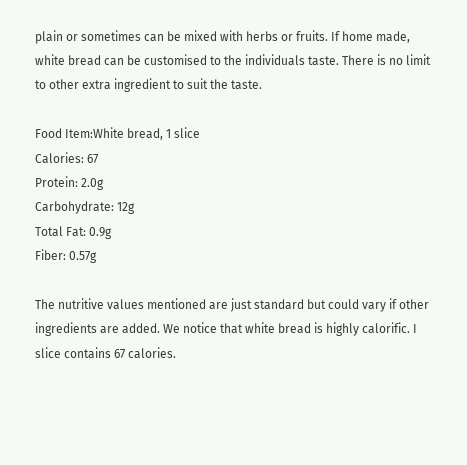plain or sometimes can be mixed with herbs or fruits. If home made, white bread can be customised to the individuals taste. There is no limit to other extra ingredient to suit the taste.

Food Item:White bread, 1 slice
Calories: 67
Protein: 2.0g
Carbohydrate: 12g
Total Fat: 0.9g
Fiber: 0.57g

The nutritive values mentioned are just standard but could vary if other ingredients are added. We notice that white bread is highly calorific. I slice contains 67 calories.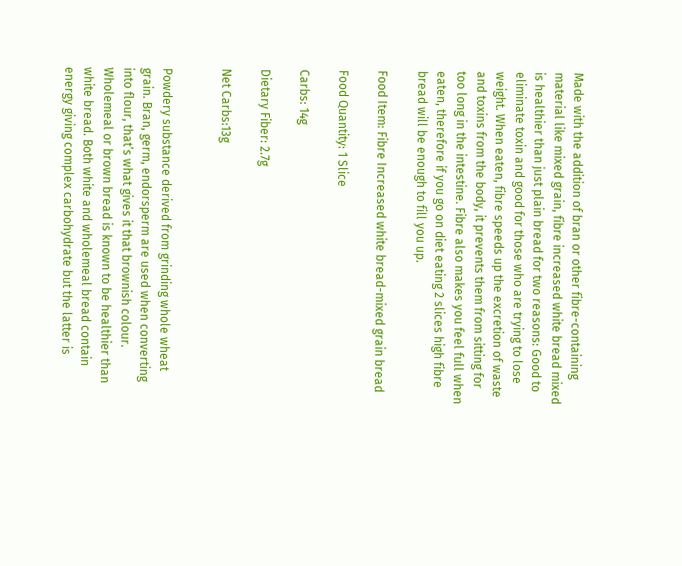Made with the addition of bran or other fibre-containing material like mixed grain, fibre increased white bread mixed is healthier than just plain bread for two reasons: Good to eliminate toxin and good for those who are trying to lose weight. When eaten, fibre speeds up the excretion of waste and toxins from the body, it prevents them from sitting for too long in the intestine. Fibre also makes you feel full when eaten, therefore if you go on diet eating 2 slices high fibre bread will be enough to fill you up.

Food Item: Fibre Increased white bread-mixed grain bread

Food Quantity: 1 Slice

Carbs: 14g

Dietary Fiber: 2.7g

Net Carbs:13g


Powdery substance derived from grinding whole wheat grain. Bran, germ, endorsperm are used when converting into flour, that’s what gives it that brownish colour. Wholemeal or brown bread is known to be healthier than white bread. Both white and wholemeal bread contain energy giving complex carbohydrate but the latter is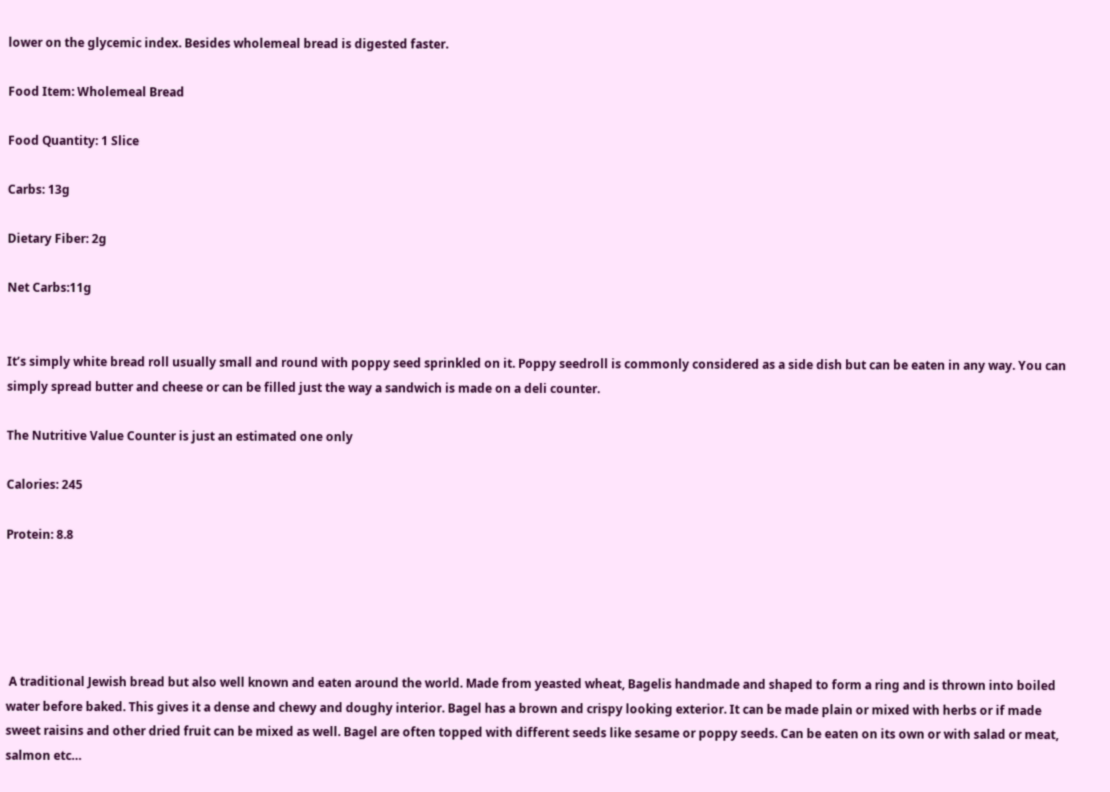lower on the glycemic index. Besides wholemeal bread is digested faster.

Food Item: Wholemeal Bread

Food Quantity: 1 Slice

Carbs: 13g

Dietary Fiber: 2g

Net Carbs:11g


It’s simply white bread roll usually small and round with poppy seed sprinkled on it. Poppy seedroll is commonly considered as a side dish but can be eaten in any way. You can simply spread butter and cheese or can be filled just the way a sandwich is made on a deli counter.

The Nutritive Value Counter is just an estimated one only

Calories: 245

Protein: 8.8





 A traditional Jewish bread but also well known and eaten around the world. Made from yeasted wheat, Bagelis handmade and shaped to form a ring and is thrown into boiled water before baked. This gives it a dense and chewy and doughy interior. Bagel has a brown and crispy looking exterior. It can be made plain or mixed with herbs or if made sweet raisins and other dried fruit can be mixed as well. Bagel are often topped with different seeds like sesame or poppy seeds. Can be eaten on its own or with salad or meat, salmon etc…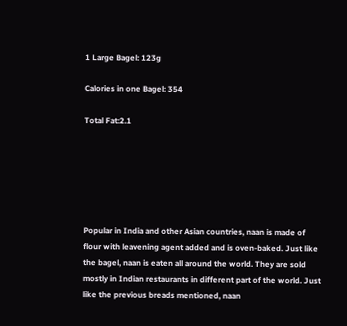1 Large Bagel: 123g

Calories in one Bagel: 354

Total Fat:2.1






Popular in India and other Asian countries, naan is made of flour with leavening agent added and is oven-baked. Just like the bagel, naan is eaten all around the world. They are sold mostly in Indian restaurants in different part of the world. Just like the previous breads mentioned, naan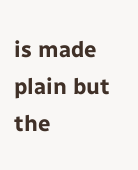is made plain but the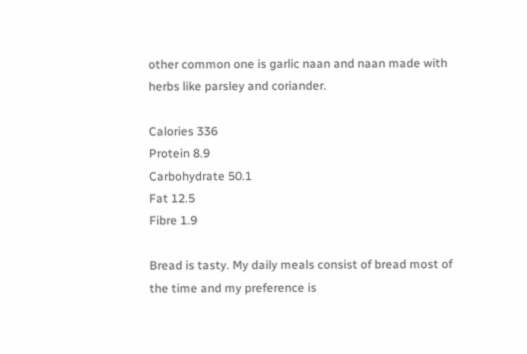other common one is garlic naan and naan made with herbs like parsley and coriander.

Calories 336
Protein 8.9
Carbohydrate 50.1
Fat 12.5
Fibre 1.9

Bread is tasty. My daily meals consist of bread most of the time and my preference is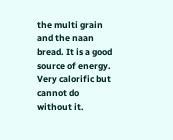the multi grain and the naan bread. It is a good source of energy. Very calorific but cannot do without it.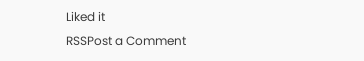Liked it
RSSPost a Comment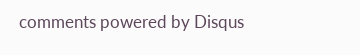comments powered by Disqus